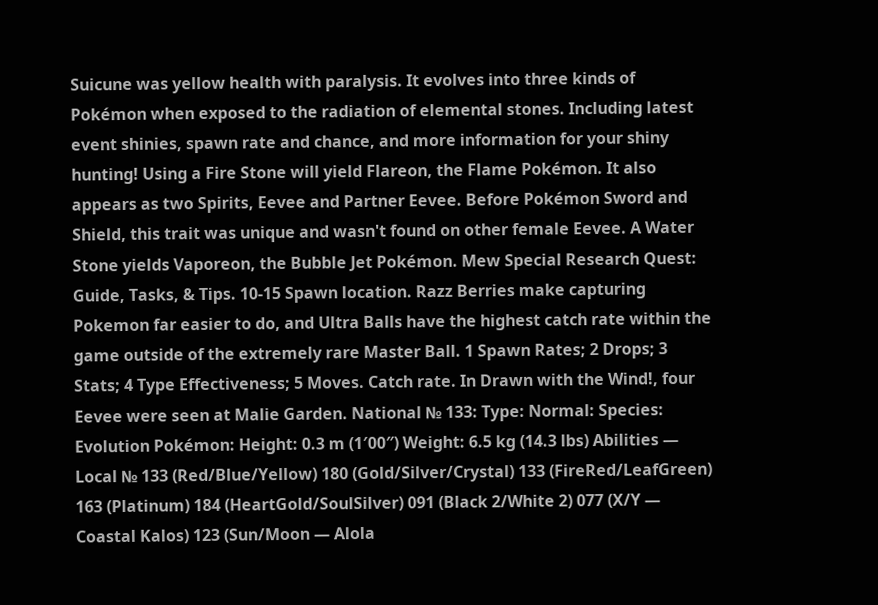Suicune was yellow health with paralysis. It evolves into three kinds of Pokémon when exposed to the radiation of elemental stones. Including latest event shinies, spawn rate and chance, and more information for your shiny hunting! Using a Fire Stone will yield Flareon, the Flame Pokémon. It also appears as two Spirits, Eevee and Partner Eevee. Before Pokémon Sword and Shield, this trait was unique and wasn't found on other female Eevee. A Water Stone yields Vaporeon, the Bubble Jet Pokémon. Mew Special Research Quest: Guide, Tasks, & Tips. 10-15 Spawn location. Razz Berries make capturing Pokemon far easier to do, and Ultra Balls have the highest catch rate within the game outside of the extremely rare Master Ball. 1 Spawn Rates; 2 Drops; 3 Stats; 4 Type Effectiveness; 5 Moves. Catch rate. In Drawn with the Wind!, four Eevee were seen at Malie Garden. National № 133: Type: Normal: Species: Evolution Pokémon: Height: 0.3 m (1′00″) Weight: 6.5 kg (14.3 lbs) Abilities — Local № 133 (Red/Blue/Yellow) 180 (Gold/Silver/Crystal) 133 (FireRed/LeafGreen) 163 (Platinum) 184 (HeartGold/SoulSilver) 091 (Black 2/White 2) 077 (X/Y — Coastal Kalos) 123 (Sun/Moon — Alola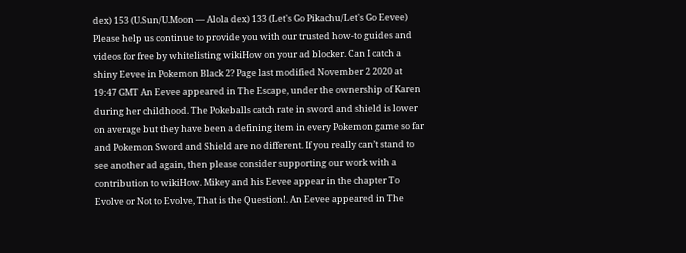dex) 153 (U.Sun/U.Moon — Alola dex) 133 (Let's Go Pikachu/Let's Go Eevee) Please help us continue to provide you with our trusted how-to guides and videos for free by whitelisting wikiHow on your ad blocker. Can I catch a shiny Eevee in Pokemon Black 2? Page last modified November 2 2020 at 19:47 GMT An Eevee appeared in The Escape, under the ownership of Karen during her childhood. The Pokeballs catch rate in sword and shield is lower on average but they have been a defining item in every Pokemon game so far and Pokemon Sword and Shield are no different. If you really can’t stand to see another ad again, then please consider supporting our work with a contribution to wikiHow. Mikey and his Eevee appear in the chapter To Evolve or Not to Evolve, That is the Question!. An Eevee appeared in The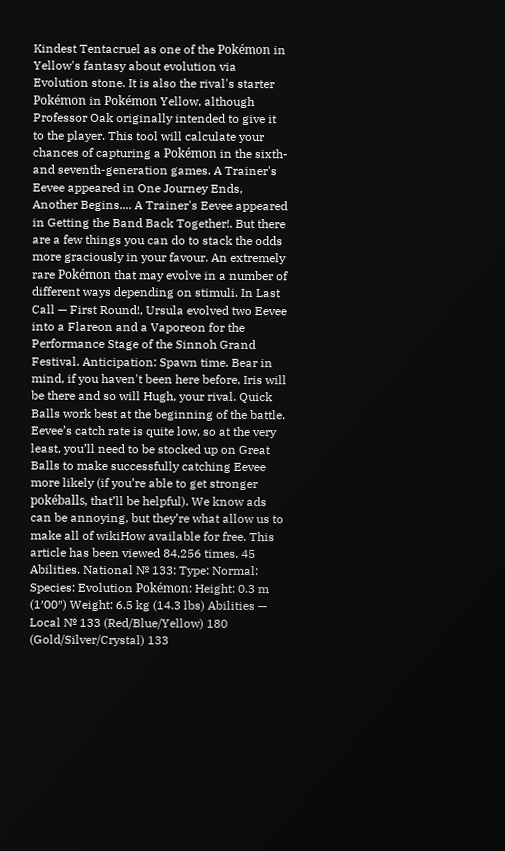Kindest Tentacruel as one of the Pokémon in Yellow's fantasy about evolution via Evolution stone. It is also the rival's starter Pokémon in Pokémon Yellow, although Professor Oak originally intended to give it to the player. This tool will calculate your chances of capturing a Pokémon in the sixth- and seventh-generation games. A Trainer's Eevee appeared in One Journey Ends, Another Begins.... A Trainer's Eevee appeared in Getting the Band Back Together!. But there are a few things you can do to stack the odds more graciously in your favour. An extremely rare Pokémon that may evolve in a number of different ways depending on stimuli. In Last Call — First Round!, Ursula evolved two Eevee into a Flareon and a Vaporeon for the Performance Stage of the Sinnoh Grand Festival. Anticipation: Spawn time. Bear in mind, if you haven't been here before, Iris will be there and so will Hugh, your rival. Quick Balls work best at the beginning of the battle. Eevee’s catch rate is quite low, so at the very least, you’ll need to be stocked up on Great Balls to make successfully catching Eevee more likely (if you’re able to get stronger pokéballs, that’ll be helpful). We know ads can be annoying, but they’re what allow us to make all of wikiHow available for free. This article has been viewed 84,256 times. 45 Abilities. National № 133: Type: Normal: Species: Evolution Pokémon: Height: 0.3 m (1′00″) Weight: 6.5 kg (14.3 lbs) Abilities — Local № 133 (Red/Blue/Yellow) 180 (Gold/Silver/Crystal) 133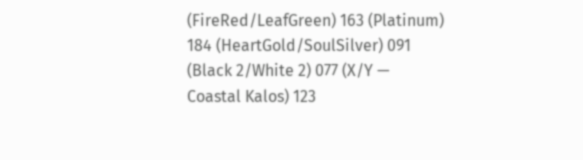(FireRed/LeafGreen) 163 (Platinum) 184 (HeartGold/SoulSilver) 091 (Black 2/White 2) 077 (X/Y — Coastal Kalos) 123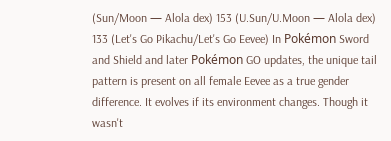(Sun/Moon — Alola dex) 153 (U.Sun/U.Moon — Alola dex) 133 (Let's Go Pikachu/Let's Go Eevee) In Pokémon Sword and Shield and later Pokémon GO updates, the unique tail pattern is present on all female Eevee as a true gender difference. It evolves if its environment changes. Though it wasn't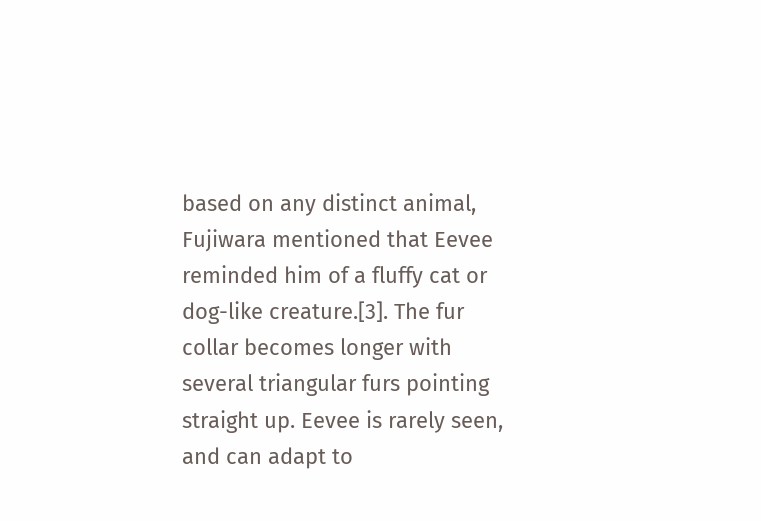based on any distinct animal, Fujiwara mentioned that Eevee reminded him of a fluffy cat or dog-like creature.[3]. The fur collar becomes longer with several triangular furs pointing straight up. Eevee is rarely seen, and can adapt to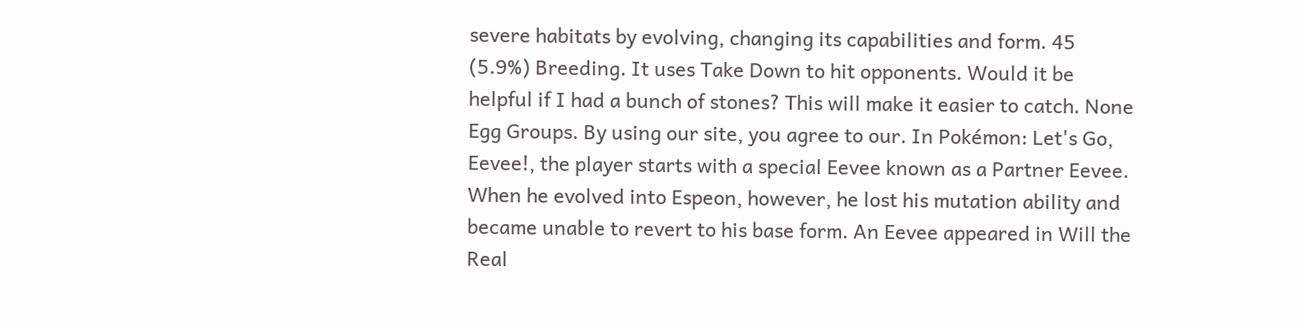severe habitats by evolving, changing its capabilities and form. 45 (5.9%) Breeding. It uses Take Down to hit opponents. Would it be helpful if I had a bunch of stones? This will make it easier to catch. None Egg Groups. By using our site, you agree to our. In Pokémon: Let's Go, Eevee!, the player starts with a special Eevee known as a Partner Eevee. When he evolved into Espeon, however, he lost his mutation ability and became unable to revert to his base form. An Eevee appeared in Will the Real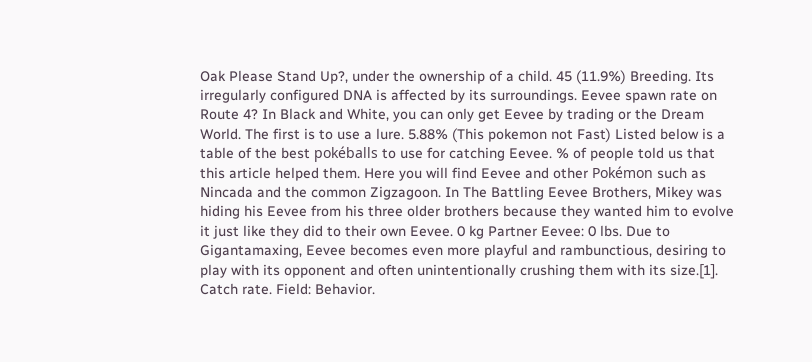Oak Please Stand Up?, under the ownership of a child. 45 (11.9%) Breeding. Its irregularly configured DNA is affected by its surroundings. Eevee spawn rate on Route 4? In Black and White, you can only get Eevee by trading or the Dream World. The first is to use a lure. 5.88% (This pokemon not Fast) Listed below is a table of the best pokéballs to use for catching Eevee. % of people told us that this article helped them. Here you will find Eevee and other Pokémon such as Nincada and the common Zigzagoon. In The Battling Eevee Brothers, Mikey was hiding his Eevee from his three older brothers because they wanted him to evolve it just like they did to their own Eevee. 0 kg Partner Eevee: 0 lbs. Due to Gigantamaxing, Eevee becomes even more playful and rambunctious, desiring to play with its opponent and often unintentionally crushing them with its size.[1]. Catch rate. Field: Behavior.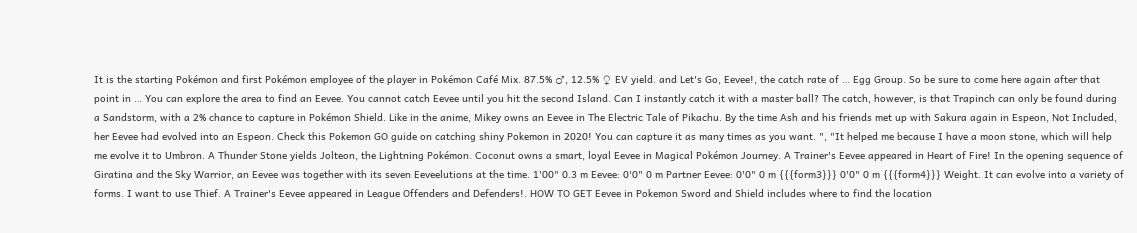It is the starting Pokémon and first Pokémon employee of the player in Pokémon Café Mix. 87.5% ♂, 12.5% ♀ EV yield. and Let's Go, Eevee!, the catch rate of … Egg Group. So be sure to come here again after that point in … You can explore the area to find an Eevee. You cannot catch Eevee until you hit the second Island. Can I instantly catch it with a master ball? The catch, however, is that Trapinch can only be found during a Sandstorm, with a 2% chance to capture in Pokémon Shield. Like in the anime, Mikey owns an Eevee in The Electric Tale of Pikachu. By the time Ash and his friends met up with Sakura again in Espeon, Not Included, her Eevee had evolved into an Espeon. Check this Pokemon GO guide on catching shiny Pokemon in 2020! You can capture it as many times as you want. ", "It helped me because I have a moon stone, which will help me evolve it to Umbron. A Thunder Stone yields Jolteon, the Lightning Pokémon. Coconut owns a smart, loyal Eevee in Magical Pokémon Journey. A Trainer's Eevee appeared in Heart of Fire! In the opening sequence of Giratina and the Sky Warrior, an Eevee was together with its seven Eeveelutions at the time. 1'00" 0.3 m Eevee: 0'0" 0 m Partner Eevee: 0'0" 0 m {{{form3}}} 0'0" 0 m {{{form4}}} Weight. It can evolve into a variety of forms. I want to use Thief. A Trainer's Eevee appeared in League Offenders and Defenders!. HOW TO GET Eevee in Pokemon Sword and Shield includes where to find the location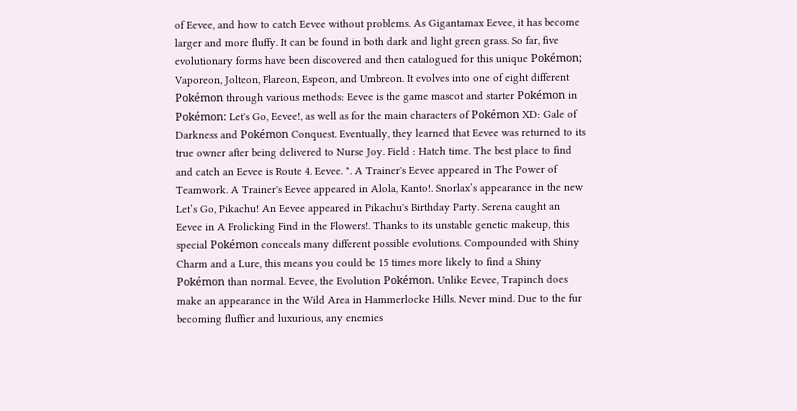of Eevee, and how to catch Eevee without problems. As Gigantamax Eevee, it has become larger and more fluffy. It can be found in both dark and light green grass. So far, five evolutionary forms have been discovered and then catalogued for this unique Pokémon; Vaporeon, Jolteon, Flareon, Espeon, and Umbreon. It evolves into one of eight different Pokémon through various methods: Eevee is the game mascot and starter Pokémon in Pokémon: Let's Go, Eevee!, as well as for the main characters of Pokémon XD: Gale of Darkness and Pokémon Conquest. Eventually, they learned that Eevee was returned to its true owner after being delivered to Nurse Joy. Field : Hatch time. The best place to find and catch an Eevee is Route 4. Eevee. ". A Trainer's Eevee appeared in The Power of Teamwork. A Trainer's Eevee appeared in Alola, Kanto!. Snorlax’s appearance in the new Let’s Go, Pikachu! An Eevee appeared in Pikachu's Birthday Party. Serena caught an Eevee in A Frolicking Find in the Flowers!. Thanks to its unstable genetic makeup, this special Pokémon conceals many different possible evolutions. Compounded with Shiny Charm and a Lure, this means you could be 15 times more likely to find a Shiny Pokémon than normal. Eevee, the Evolution Pokémon. Unlike Eevee, Trapinch does make an appearance in the Wild Area in Hammerlocke Hills. Never mind. Due to the fur becoming fluffier and luxurious, any enemies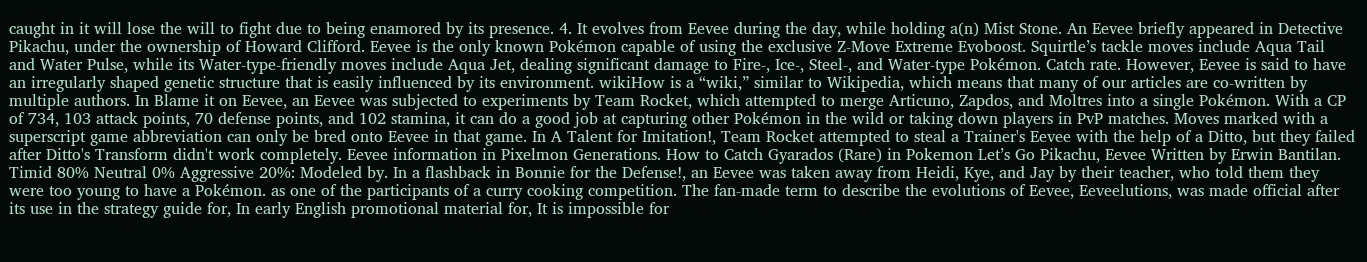caught in it will lose the will to fight due to being enamored by its presence. 4. It evolves from Eevee during the day, while holding a(n) Mist Stone. An Eevee briefly appeared in Detective Pikachu, under the ownership of Howard Clifford. Eevee is the only known Pokémon capable of using the exclusive Z-Move Extreme Evoboost. Squirtle’s tackle moves include Aqua Tail and Water Pulse, while its Water-type-friendly moves include Aqua Jet, dealing significant damage to Fire-, Ice-, Steel-, and Water-type Pokémon. Catch rate. However, Eevee is said to have an irregularly shaped genetic structure that is easily influenced by its environment. wikiHow is a “wiki,” similar to Wikipedia, which means that many of our articles are co-written by multiple authors. In Blame it on Eevee, an Eevee was subjected to experiments by Team Rocket, which attempted to merge Articuno, Zapdos, and Moltres into a single Pokémon. With a CP of 734, 103 attack points, 70 defense points, and 102 stamina, it can do a good job at capturing other Pokémon in the wild or taking down players in PvP matches. Moves marked with a superscript game abbreviation can only be bred onto Eevee in that game. In A Talent for Imitation!, Team Rocket attempted to steal a Trainer's Eevee with the help of a Ditto, but they failed after Ditto's Transform didn't work completely. Eevee information in Pixelmon Generations. How to Catch Gyarados (Rare) in Pokemon Let’s Go Pikachu, Eevee Written by Erwin Bantilan. Timid 80% Neutral 0% Aggressive 20%: Modeled by. In a flashback in Bonnie for the Defense!, an Eevee was taken away from Heidi, Kye, and Jay by their teacher, who told them they were too young to have a Pokémon. as one of the participants of a curry cooking competition. The fan-made term to describe the evolutions of Eevee, Eeveelutions, was made official after its use in the strategy guide for, In early English promotional material for, It is impossible for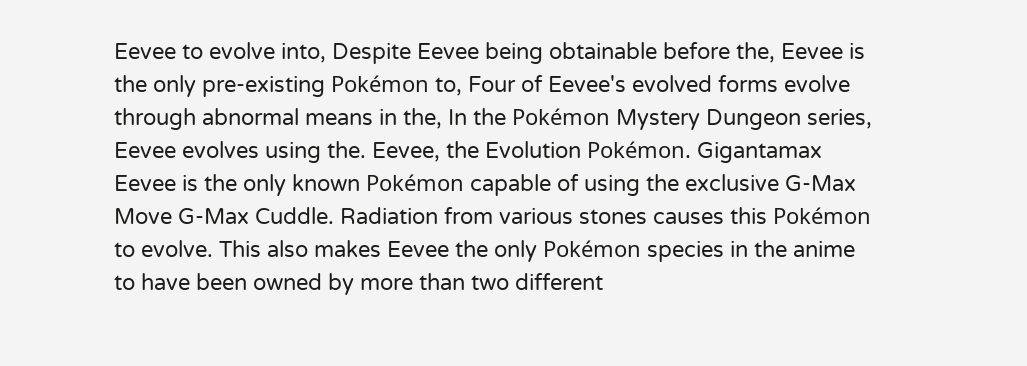Eevee to evolve into, Despite Eevee being obtainable before the, Eevee is the only pre-existing Pokémon to, Four of Eevee's evolved forms evolve through abnormal means in the, In the Pokémon Mystery Dungeon series, Eevee evolves using the. Eevee, the Evolution Pokémon. Gigantamax Eevee is the only known Pokémon capable of using the exclusive G-Max Move G-Max Cuddle. Radiation from various stones causes this Pokémon to evolve. This also makes Eevee the only Pokémon species in the anime to have been owned by more than two different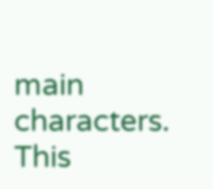main characters. This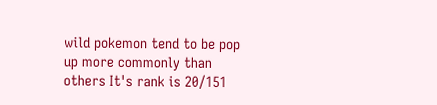wild pokemon tend to be pop up more commonly than others It's rank is 20/151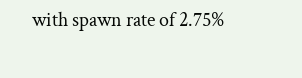with spawn rate of 2.75%